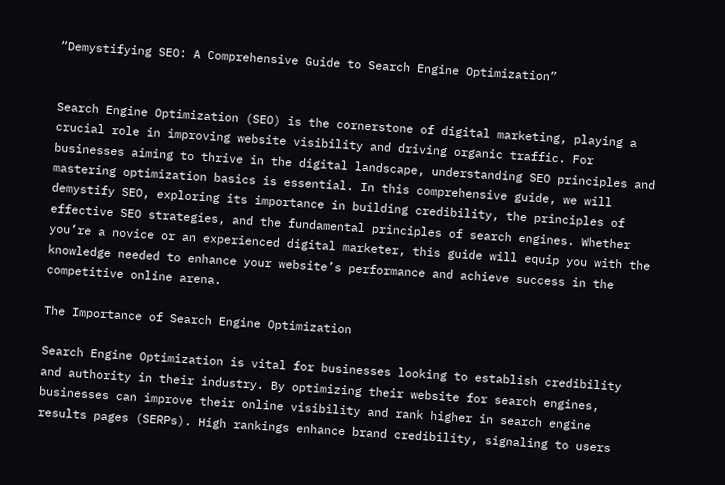“Demystifying SEO: A Comprehensive Guide to Search Engine Optimization”


Search Engine Optimization (SEO) is the cornerstone of digital marketing, playing a crucial role in improving website visibility and driving organic traffic. For businesses aiming to thrive in the digital landscape, understanding SEO principles and mastering optimization basics is essential. In this comprehensive guide, we will demystify SEO, exploring its importance in building credibility, the principles of effective SEO strategies, and the fundamental principles of search engines. Whether you’re a novice or an experienced digital marketer, this guide will equip you with the knowledge needed to enhance your website’s performance and achieve success in the competitive online arena.

The Importance of Search Engine Optimization

Search Engine Optimization is vital for businesses looking to establish credibility and authority in their industry. By optimizing their website for search engines, businesses can improve their online visibility and rank higher in search engine results pages (SERPs). High rankings enhance brand credibility, signaling to users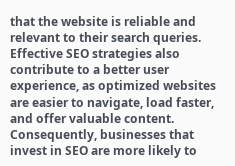that the website is reliable and relevant to their search queries. Effective SEO strategies also contribute to a better user experience, as optimized websites are easier to navigate, load faster, and offer valuable content. Consequently, businesses that invest in SEO are more likely to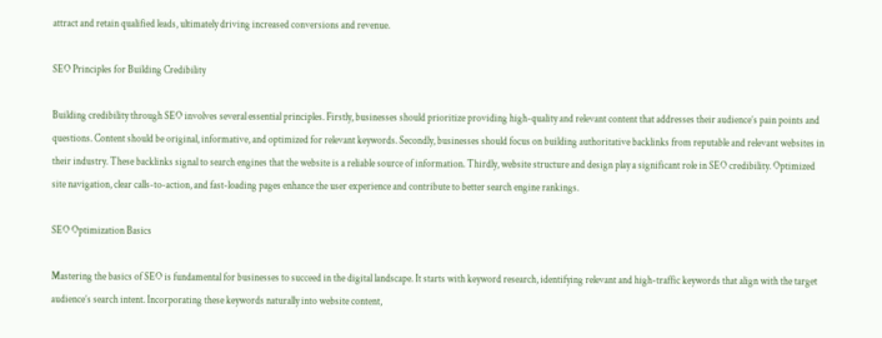attract and retain qualified leads, ultimately driving increased conversions and revenue.

SEO Principles for Building Credibility

Building credibility through SEO involves several essential principles. Firstly, businesses should prioritize providing high-quality and relevant content that addresses their audience’s pain points and questions. Content should be original, informative, and optimized for relevant keywords. Secondly, businesses should focus on building authoritative backlinks from reputable and relevant websites in their industry. These backlinks signal to search engines that the website is a reliable source of information. Thirdly, website structure and design play a significant role in SEO credibility. Optimized site navigation, clear calls-to-action, and fast-loading pages enhance the user experience and contribute to better search engine rankings.

SEO Optimization Basics

Mastering the basics of SEO is fundamental for businesses to succeed in the digital landscape. It starts with keyword research, identifying relevant and high-traffic keywords that align with the target audience’s search intent. Incorporating these keywords naturally into website content,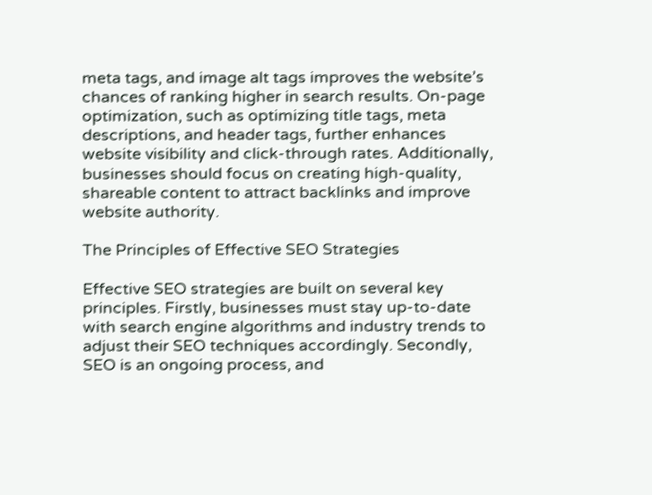meta tags, and image alt tags improves the website’s chances of ranking higher in search results. On-page optimization, such as optimizing title tags, meta descriptions, and header tags, further enhances website visibility and click-through rates. Additionally, businesses should focus on creating high-quality, shareable content to attract backlinks and improve website authority.

The Principles of Effective SEO Strategies

Effective SEO strategies are built on several key principles. Firstly, businesses must stay up-to-date with search engine algorithms and industry trends to adjust their SEO techniques accordingly. Secondly, SEO is an ongoing process, and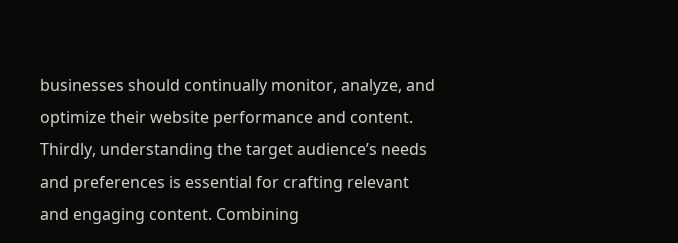businesses should continually monitor, analyze, and optimize their website performance and content. Thirdly, understanding the target audience’s needs and preferences is essential for crafting relevant and engaging content. Combining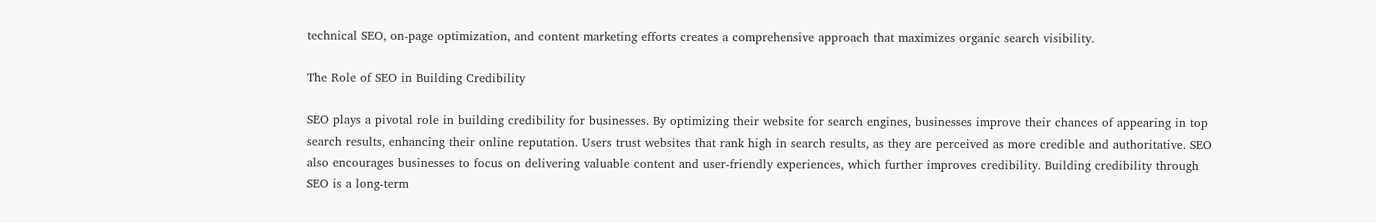technical SEO, on-page optimization, and content marketing efforts creates a comprehensive approach that maximizes organic search visibility.

The Role of SEO in Building Credibility

SEO plays a pivotal role in building credibility for businesses. By optimizing their website for search engines, businesses improve their chances of appearing in top search results, enhancing their online reputation. Users trust websites that rank high in search results, as they are perceived as more credible and authoritative. SEO also encourages businesses to focus on delivering valuable content and user-friendly experiences, which further improves credibility. Building credibility through SEO is a long-term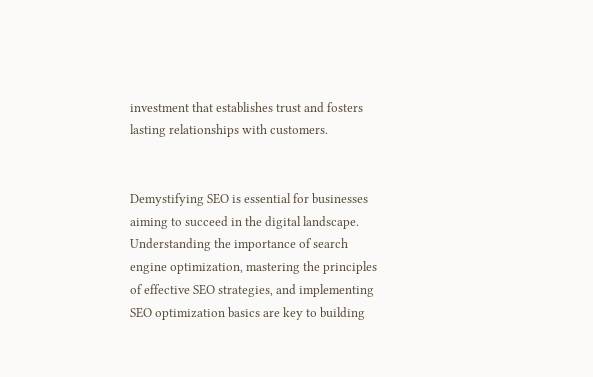investment that establishes trust and fosters lasting relationships with customers.


Demystifying SEO is essential for businesses aiming to succeed in the digital landscape. Understanding the importance of search engine optimization, mastering the principles of effective SEO strategies, and implementing SEO optimization basics are key to building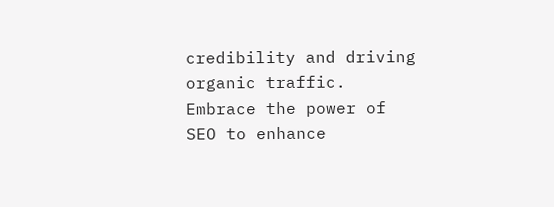credibility and driving organic traffic. Embrace the power of SEO to enhance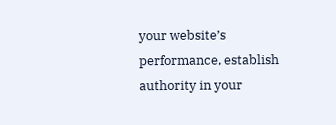your website’s performance, establish authority in your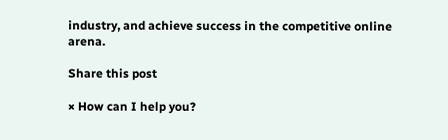industry, and achieve success in the competitive online arena.

Share this post

× How can I help you?